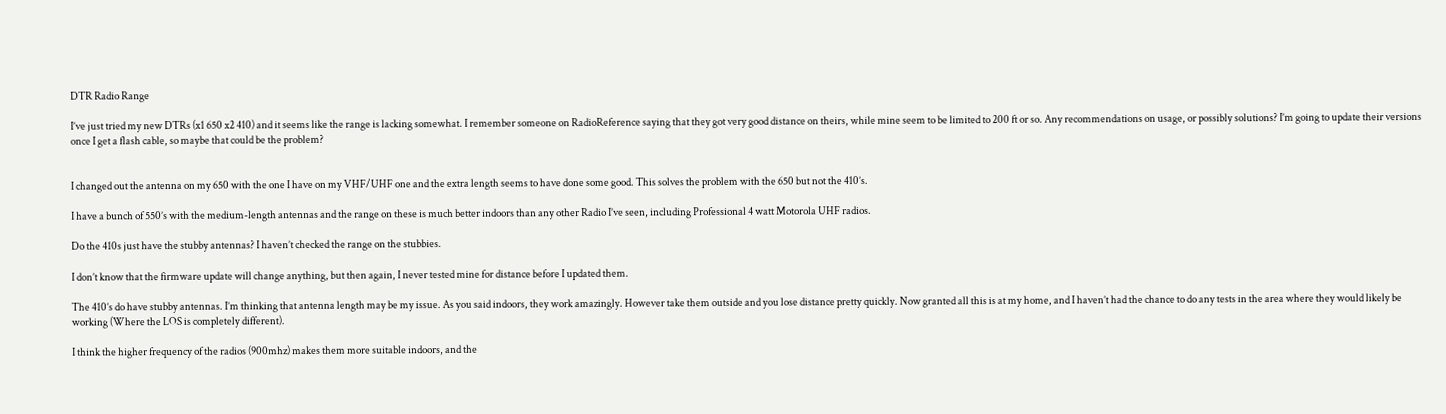DTR Radio Range

I’ve just tried my new DTRs (x1 650 x2 410) and it seems like the range is lacking somewhat. I remember someone on RadioReference saying that they got very good distance on theirs, while mine seem to be limited to 200 ft or so. Any recommendations on usage, or possibly solutions? I’m going to update their versions once I get a flash cable, so maybe that could be the problem?


I changed out the antenna on my 650 with the one I have on my VHF/UHF one and the extra length seems to have done some good. This solves the problem with the 650 but not the 410’s.

I have a bunch of 550’s with the medium-length antennas and the range on these is much better indoors than any other Radio I’ve seen, including Professional 4 watt Motorola UHF radios.

Do the 410s just have the stubby antennas? I haven’t checked the range on the stubbies.

I don’t know that the firmware update will change anything, but then again, I never tested mine for distance before I updated them.

The 410’s do have stubby antennas. I’m thinking that antenna length may be my issue. As you said indoors, they work amazingly. However take them outside and you lose distance pretty quickly. Now granted all this is at my home, and I haven’t had the chance to do any tests in the area where they would likely be working (Where the LOS is completely different).

I think the higher frequency of the radios (900mhz) makes them more suitable indoors, and the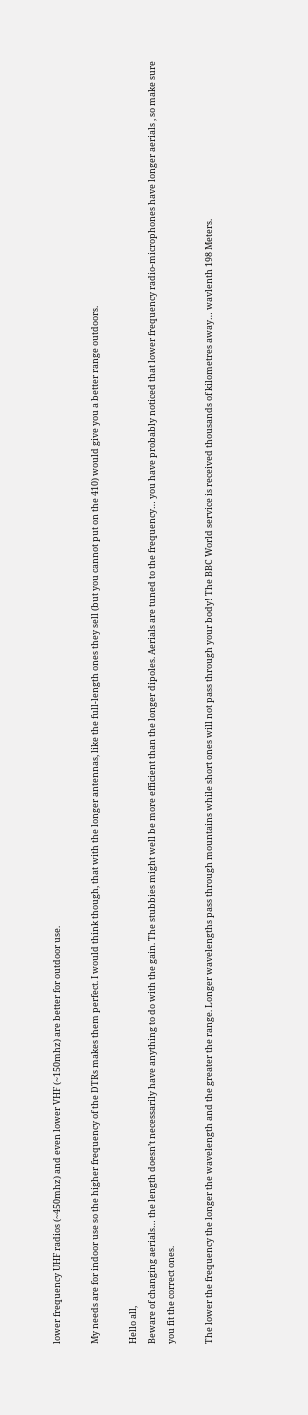lower frequency UHF radios (~450mhz) and even lower VHF (~150mhz) are better for outdoor use.

My needs are for indoor use so the higher frequency of the DTRs makes them perfect. I would think though, that with the longer antennas, like the full-length ones they sell (but you cannot put on the 410) would give you a better range outdoors.

Hello all,
Beware of changing aerials… the length doesn’t necessarily have anything to do with the gain. The stubbies might well be more efficient than the longer dipoles. Aerials are tuned to the frequency… you have probably noticed that lower frequency radio-microphones have longer aerials , so make sure you fit the correct ones.

The lower the frequency the longer the wavelength and the greater the range. Longer wavelengths pass through mountains while short ones will not pass through your body! The BBC World service is received thousands of kilometres away… wavlenth 198 Meters.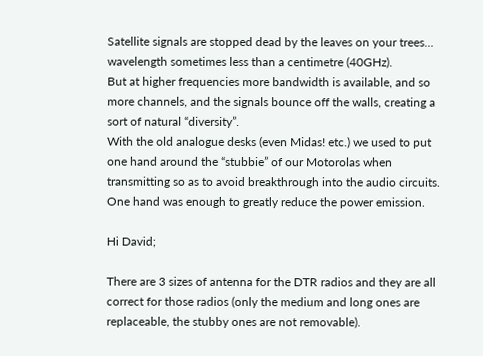Satellite signals are stopped dead by the leaves on your trees… wavelength sometimes less than a centimetre (40GHz).
But at higher frequencies more bandwidth is available, and so more channels, and the signals bounce off the walls, creating a sort of natural “diversity”.
With the old analogue desks (even Midas! etc.) we used to put one hand around the “stubbie” of our Motorolas when transmitting so as to avoid breakthrough into the audio circuits. One hand was enough to greatly reduce the power emission.

Hi David;

There are 3 sizes of antenna for the DTR radios and they are all correct for those radios (only the medium and long ones are replaceable, the stubby ones are not removable).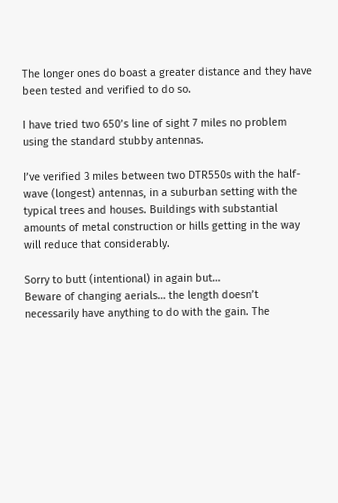The longer ones do boast a greater distance and they have been tested and verified to do so.

I have tried two 650’s line of sight 7 miles no problem using the standard stubby antennas.

I’ve verified 3 miles between two DTR550s with the half-wave (longest) antennas, in a suburban setting with the typical trees and houses. Buildings with substantial amounts of metal construction or hills getting in the way will reduce that considerably.

Sorry to butt (intentional) in again but…
Beware of changing aerials… the length doesn’t necessarily have anything to do with the gain. The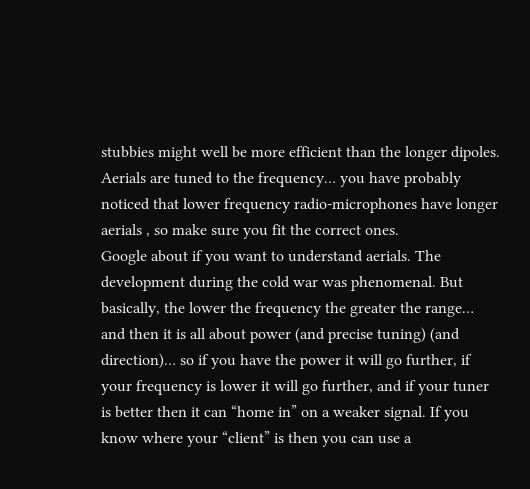stubbies might well be more efficient than the longer dipoles. Aerials are tuned to the frequency… you have probably noticed that lower frequency radio-microphones have longer aerials , so make sure you fit the correct ones.
Google about if you want to understand aerials. The development during the cold war was phenomenal. But basically, the lower the frequency the greater the range… and then it is all about power (and precise tuning) (and direction)… so if you have the power it will go further, if your frequency is lower it will go further, and if your tuner is better then it can “home in” on a weaker signal. If you know where your “client” is then you can use a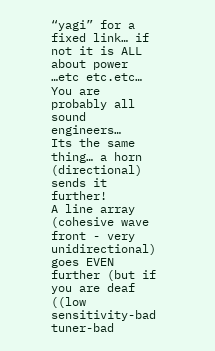“yagi” for a fixed link… if not it is ALL about power …etc etc.etc…
You are probably all sound engineers…
Its the same thing… a horn (directional) sends it further!
A line array (cohesive wave front - very unidirectional) goes EVEN further (but if you are deaf ((low sensitivity-bad tuner-bad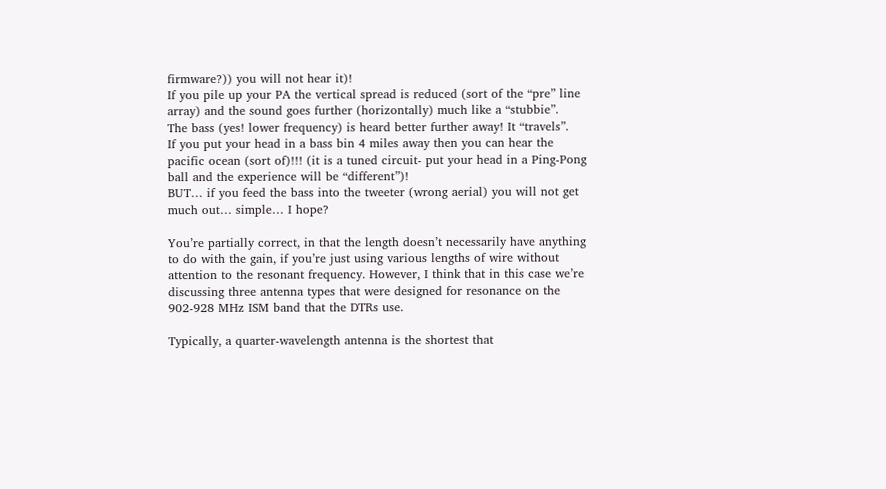firmware?)) you will not hear it)!
If you pile up your PA the vertical spread is reduced (sort of the “pre” line array) and the sound goes further (horizontally) much like a “stubbie”.
The bass (yes! lower frequency) is heard better further away! It “travels”.
If you put your head in a bass bin 4 miles away then you can hear the pacific ocean (sort of)!!! (it is a tuned circuit- put your head in a Ping-Pong ball and the experience will be “different”)!
BUT… if you feed the bass into the tweeter (wrong aerial) you will not get much out… simple… I hope?

You’re partially correct, in that the length doesn’t necessarily have anything to do with the gain, if you’re just using various lengths of wire without attention to the resonant frequency. However, I think that in this case we’re discussing three antenna types that were designed for resonance on the 902-928 MHz ISM band that the DTRs use.

Typically, a quarter-wavelength antenna is the shortest that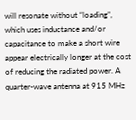will resonate without “loading”, which uses inductance and/or capacitance to make a short wire appear electrically longer at the cost of reducing the radiated power. A quarter-wave antenna at 915 MHz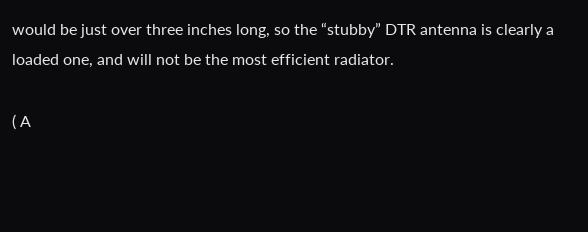would be just over three inches long, so the “stubby” DTR antenna is clearly a loaded one, and will not be the most efficient radiator.

( A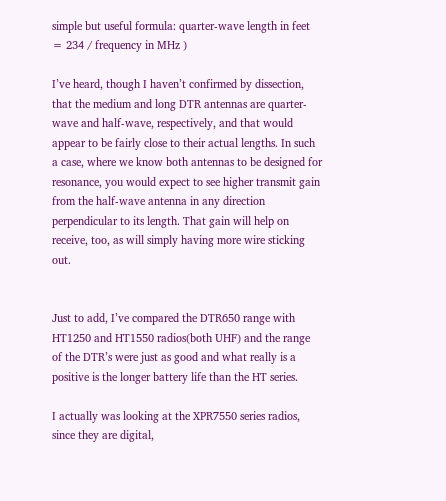simple but useful formula: quarter-wave length in feet = 234 / frequency in MHz )

I’ve heard, though I haven’t confirmed by dissection, that the medium and long DTR antennas are quarter-wave and half-wave, respectively, and that would appear to be fairly close to their actual lengths. In such a case, where we know both antennas to be designed for resonance, you would expect to see higher transmit gain from the half-wave antenna in any direction perpendicular to its length. That gain will help on receive, too, as will simply having more wire sticking out.


Just to add, I’ve compared the DTR650 range with HT1250 and HT1550 radios(both UHF) and the range of the DTR’s were just as good and what really is a positive is the longer battery life than the HT series.

I actually was looking at the XPR7550 series radios, since they are digital,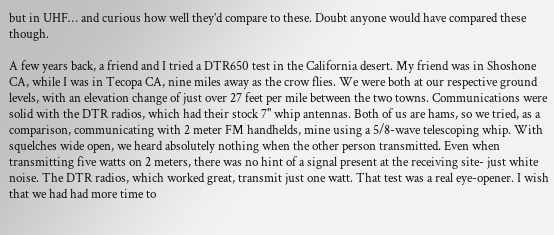but in UHF… and curious how well they’d compare to these. Doubt anyone would have compared these though.

A few years back, a friend and I tried a DTR650 test in the California desert. My friend was in Shoshone CA, while I was in Tecopa CA, nine miles away as the crow flies. We were both at our respective ground levels, with an elevation change of just over 27 feet per mile between the two towns. Communications were solid with the DTR radios, which had their stock 7" whip antennas. Both of us are hams, so we tried, as a comparison, communicating with 2 meter FM handhelds, mine using a 5/8-wave telescoping whip. With squelches wide open, we heard absolutely nothing when the other person transmitted. Even when transmitting five watts on 2 meters, there was no hint of a signal present at the receiving site- just white noise. The DTR radios, which worked great, transmit just one watt. That test was a real eye-opener. I wish that we had had more time to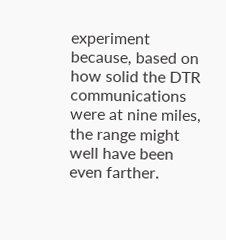experiment because, based on how solid the DTR communications were at nine miles, the range might well have been even farther.